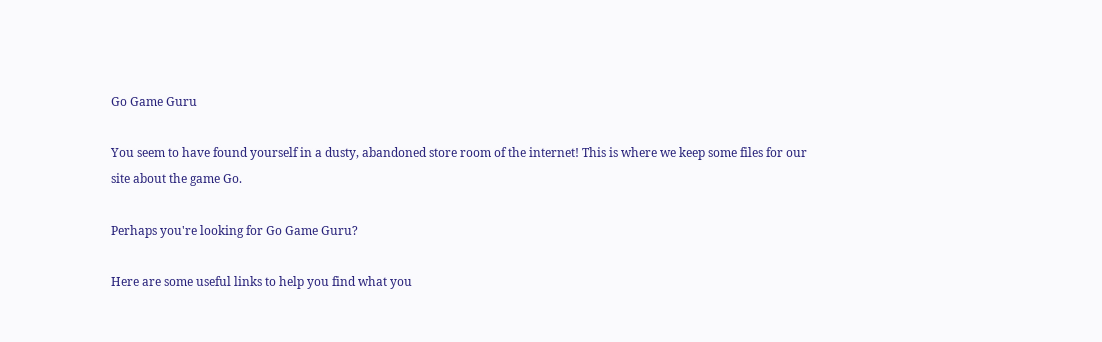Go Game Guru

You seem to have found yourself in a dusty, abandoned store room of the internet! This is where we keep some files for our site about the game Go.

Perhaps you're looking for Go Game Guru?

Here are some useful links to help you find what you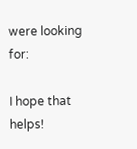were looking for:

I hope that helps!